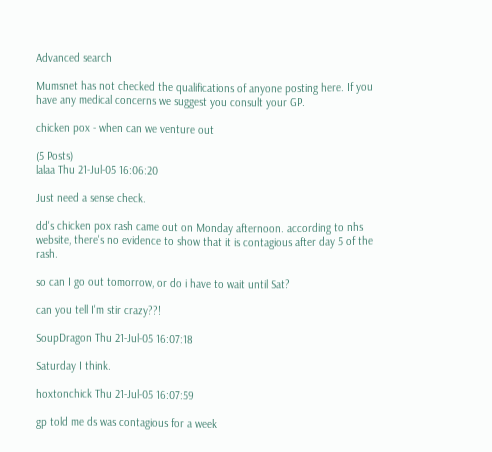Advanced search

Mumsnet has not checked the qualifications of anyone posting here. If you have any medical concerns we suggest you consult your GP.

chicken pox - when can we venture out

(5 Posts)
lalaa Thu 21-Jul-05 16:06:20

Just need a sense check.

dd's chicken pox rash came out on Monday afternoon. according to nhs website, there's no evidence to show that it is contagious after day 5 of the rash.

so can I go out tomorrow, or do i have to wait until Sat?

can you tell I'm stir crazy??!

SoupDragon Thu 21-Jul-05 16:07:18

Saturday I think.

hoxtonchick Thu 21-Jul-05 16:07:59

gp told me ds was contagious for a week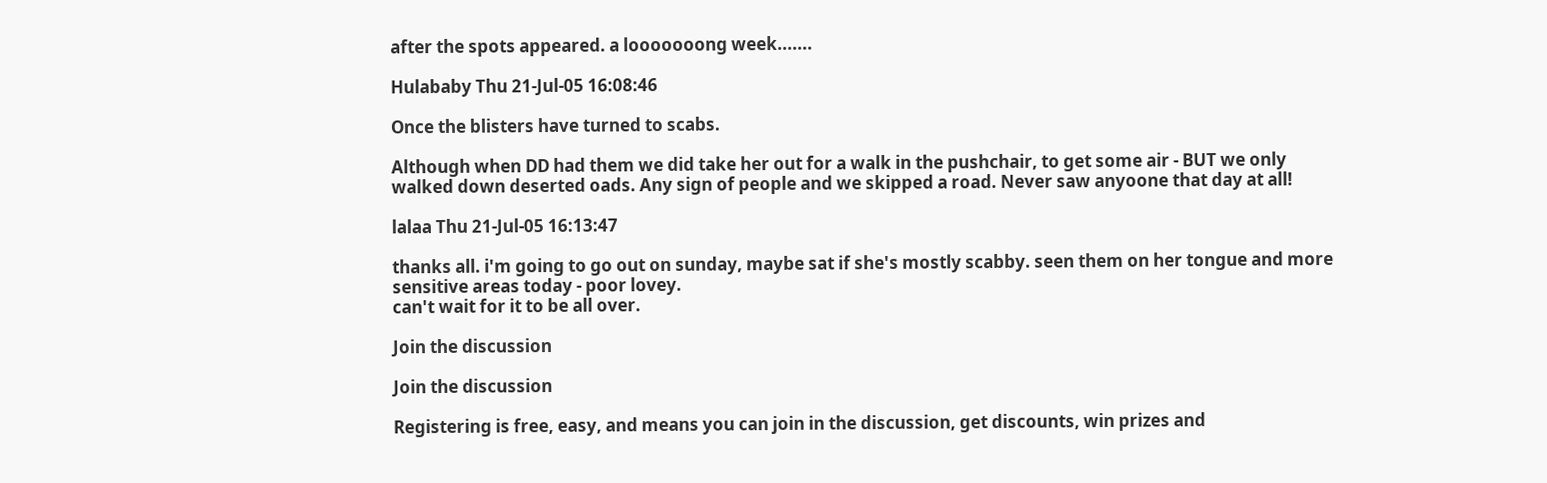after the spots appeared. a looooooong week.......

Hulababy Thu 21-Jul-05 16:08:46

Once the blisters have turned to scabs.

Although when DD had them we did take her out for a walk in the pushchair, to get some air - BUT we only walked down deserted oads. Any sign of people and we skipped a road. Never saw anyoone that day at all!

lalaa Thu 21-Jul-05 16:13:47

thanks all. i'm going to go out on sunday, maybe sat if she's mostly scabby. seen them on her tongue and more sensitive areas today - poor lovey.
can't wait for it to be all over.

Join the discussion

Join the discussion

Registering is free, easy, and means you can join in the discussion, get discounts, win prizes and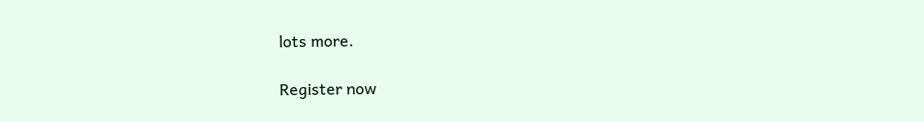lots more.

Register now